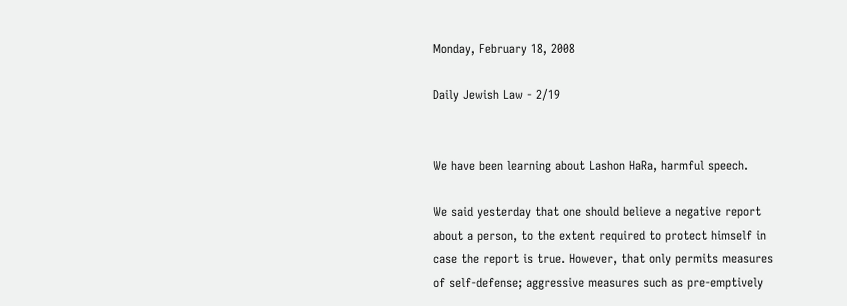Monday, February 18, 2008

Daily Jewish Law - 2/19


We have been learning about Lashon HaRa, harmful speech.

We said yesterday that one should believe a negative report about a person, to the extent required to protect himself in case the report is true. However, that only permits measures of self-defense; aggressive measures such as pre-emptively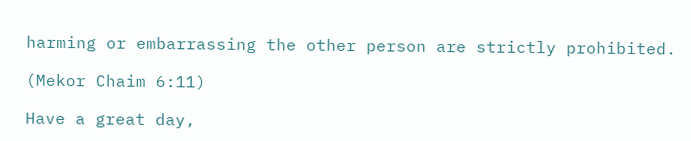harming or embarrassing the other person are strictly prohibited.

(Mekor Chaim 6:11)

Have a great day,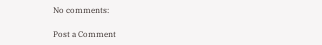No comments:

Post a Comment